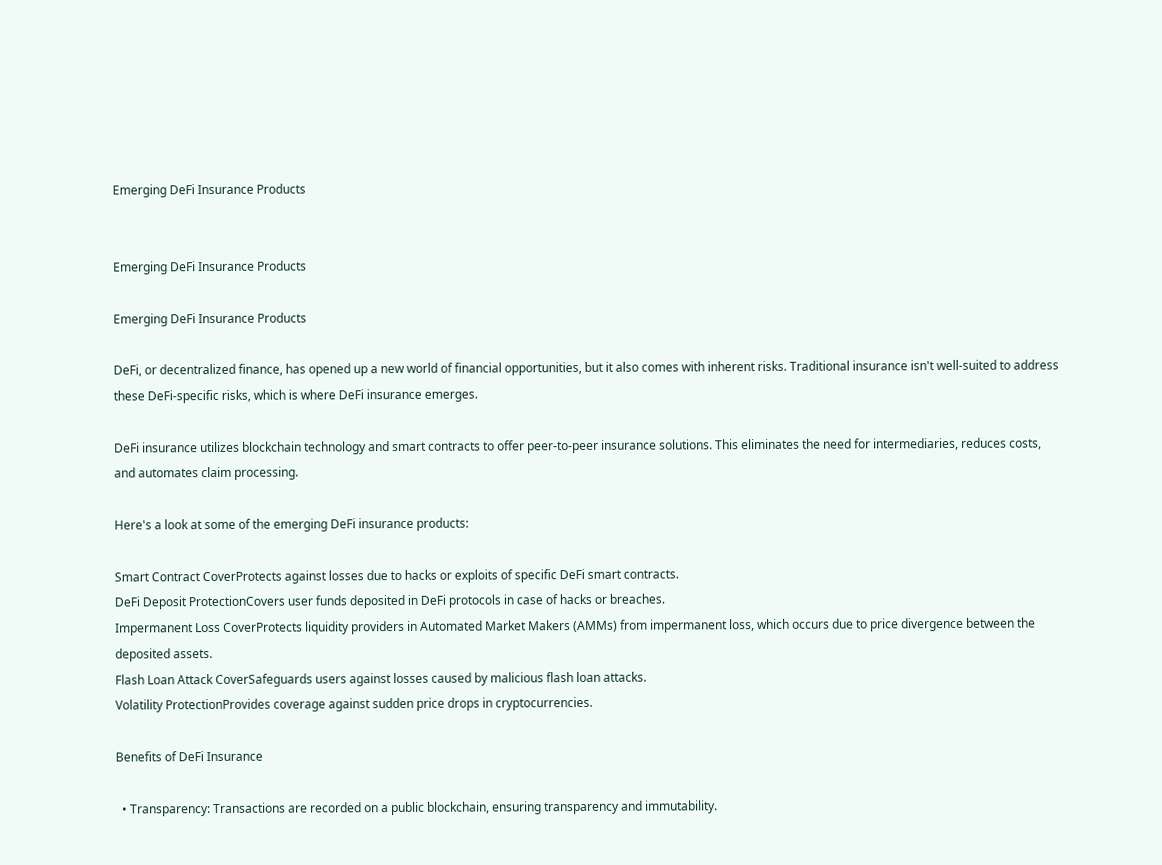Emerging DeFi Insurance Products


Emerging DeFi Insurance Products

Emerging DeFi Insurance Products

DeFi, or decentralized finance, has opened up a new world of financial opportunities, but it also comes with inherent risks. Traditional insurance isn't well-suited to address these DeFi-specific risks, which is where DeFi insurance emerges.

DeFi insurance utilizes blockchain technology and smart contracts to offer peer-to-peer insurance solutions. This eliminates the need for intermediaries, reduces costs, and automates claim processing.

Here's a look at some of the emerging DeFi insurance products:

Smart Contract CoverProtects against losses due to hacks or exploits of specific DeFi smart contracts.
DeFi Deposit ProtectionCovers user funds deposited in DeFi protocols in case of hacks or breaches.
Impermanent Loss CoverProtects liquidity providers in Automated Market Makers (AMMs) from impermanent loss, which occurs due to price divergence between the deposited assets.
Flash Loan Attack CoverSafeguards users against losses caused by malicious flash loan attacks.
Volatility ProtectionProvides coverage against sudden price drops in cryptocurrencies.

Benefits of DeFi Insurance

  • Transparency: Transactions are recorded on a public blockchain, ensuring transparency and immutability.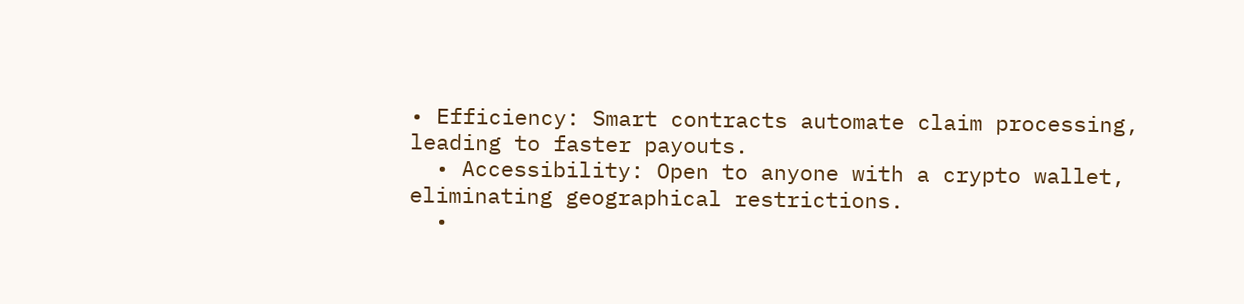• Efficiency: Smart contracts automate claim processing, leading to faster payouts.
  • Accessibility: Open to anyone with a crypto wallet, eliminating geographical restrictions.
  •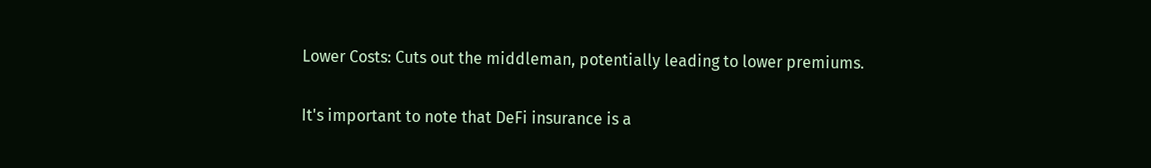Lower Costs: Cuts out the middleman, potentially leading to lower premiums.

It's important to note that DeFi insurance is a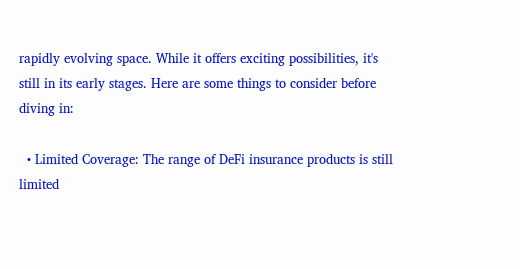rapidly evolving space. While it offers exciting possibilities, it's still in its early stages. Here are some things to consider before diving in:

  • Limited Coverage: The range of DeFi insurance products is still limited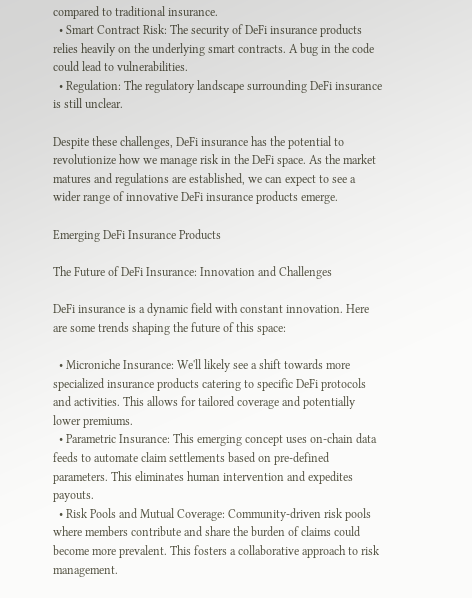compared to traditional insurance.
  • Smart Contract Risk: The security of DeFi insurance products relies heavily on the underlying smart contracts. A bug in the code could lead to vulnerabilities.
  • Regulation: The regulatory landscape surrounding DeFi insurance is still unclear.

Despite these challenges, DeFi insurance has the potential to revolutionize how we manage risk in the DeFi space. As the market matures and regulations are established, we can expect to see a wider range of innovative DeFi insurance products emerge.

Emerging DeFi Insurance Products

The Future of DeFi Insurance: Innovation and Challenges

DeFi insurance is a dynamic field with constant innovation. Here are some trends shaping the future of this space:

  • Microniche Insurance: We'll likely see a shift towards more specialized insurance products catering to specific DeFi protocols and activities. This allows for tailored coverage and potentially lower premiums.
  • Parametric Insurance: This emerging concept uses on-chain data feeds to automate claim settlements based on pre-defined parameters. This eliminates human intervention and expedites payouts.
  • Risk Pools and Mutual Coverage: Community-driven risk pools where members contribute and share the burden of claims could become more prevalent. This fosters a collaborative approach to risk management.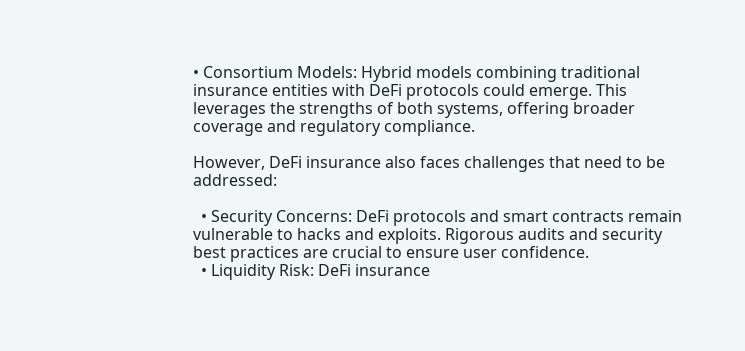• Consortium Models: Hybrid models combining traditional insurance entities with DeFi protocols could emerge. This leverages the strengths of both systems, offering broader coverage and regulatory compliance.

However, DeFi insurance also faces challenges that need to be addressed:

  • Security Concerns: DeFi protocols and smart contracts remain vulnerable to hacks and exploits. Rigorous audits and security best practices are crucial to ensure user confidence.
  • Liquidity Risk: DeFi insurance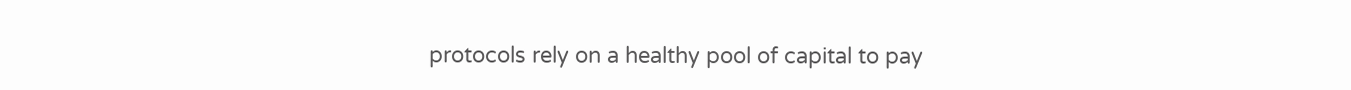protocols rely on a healthy pool of capital to pay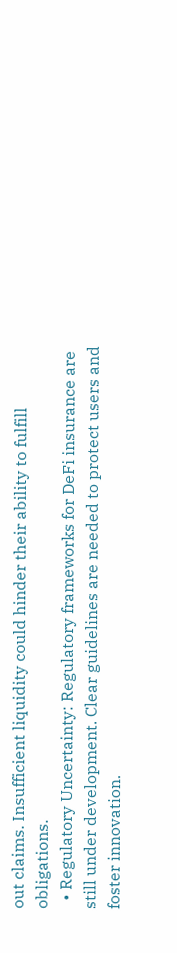out claims. Insufficient liquidity could hinder their ability to fulfill obligations.
  • Regulatory Uncertainty: Regulatory frameworks for DeFi insurance are still under development. Clear guidelines are needed to protect users and foster innovation.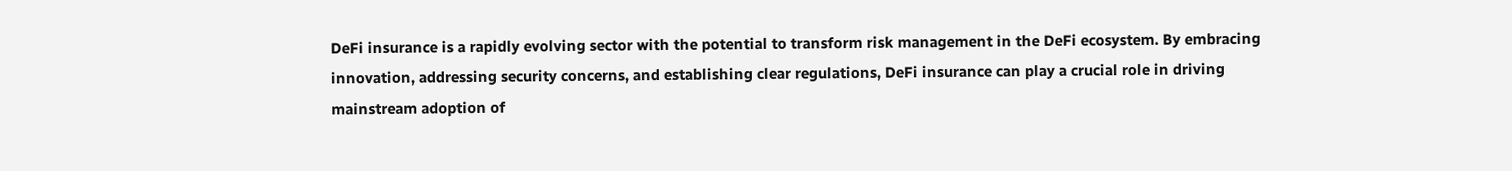DeFi insurance is a rapidly evolving sector with the potential to transform risk management in the DeFi ecosystem. By embracing innovation, addressing security concerns, and establishing clear regulations, DeFi insurance can play a crucial role in driving mainstream adoption of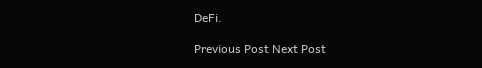DeFi.

Previous Post Next Post